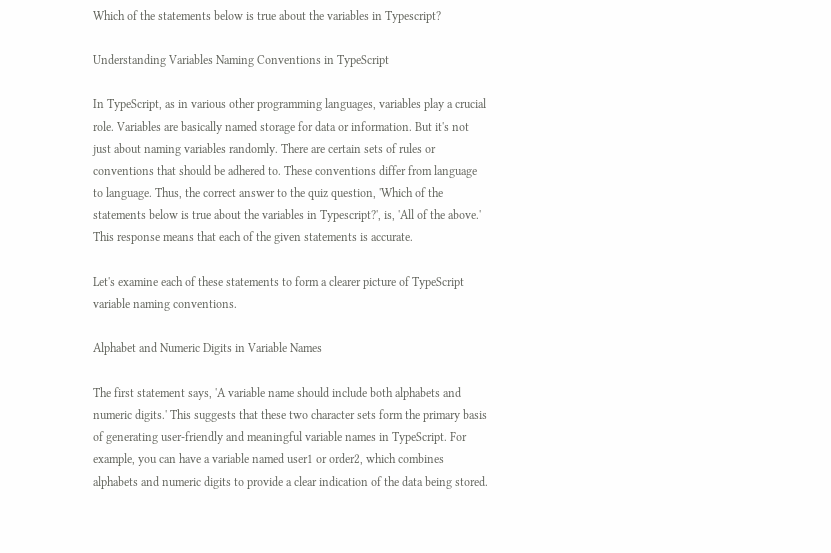Which of the statements below is true about the variables in Typescript?

Understanding Variables Naming Conventions in TypeScript

In TypeScript, as in various other programming languages, variables play a crucial role. Variables are basically named storage for data or information. But it's not just about naming variables randomly. There are certain sets of rules or conventions that should be adhered to. These conventions differ from language to language. Thus, the correct answer to the quiz question, 'Which of the statements below is true about the variables in Typescript?', is, 'All of the above.' This response means that each of the given statements is accurate.

Let's examine each of these statements to form a clearer picture of TypeScript variable naming conventions.

Alphabet and Numeric Digits in Variable Names

The first statement says, 'A variable name should include both alphabets and numeric digits.' This suggests that these two character sets form the primary basis of generating user-friendly and meaningful variable names in TypeScript. For example, you can have a variable named user1 or order2, which combines alphabets and numeric digits to provide a clear indication of the data being stored.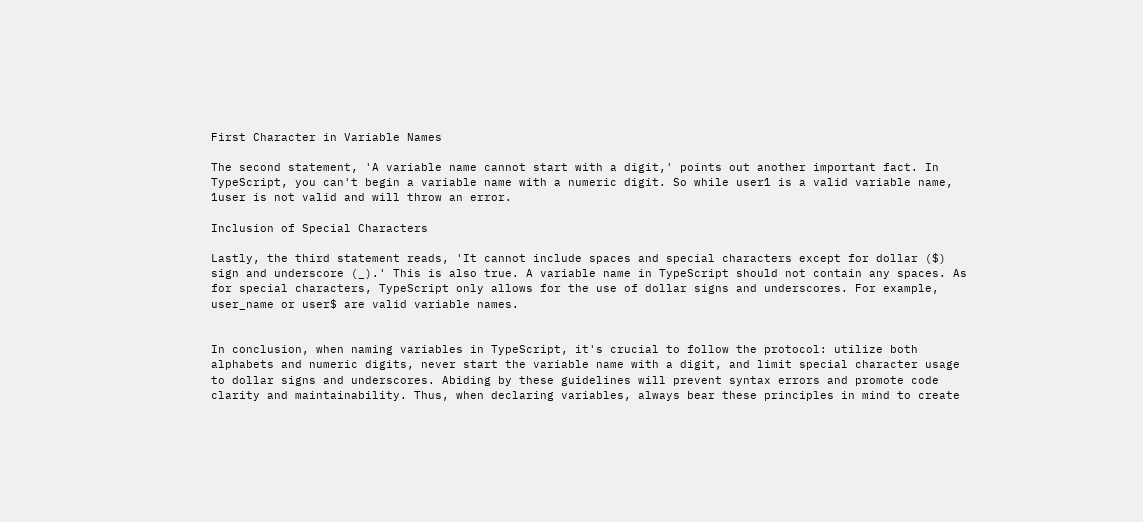First Character in Variable Names

The second statement, 'A variable name cannot start with a digit,' points out another important fact. In TypeScript, you can't begin a variable name with a numeric digit. So while user1 is a valid variable name, 1user is not valid and will throw an error.

Inclusion of Special Characters

Lastly, the third statement reads, 'It cannot include spaces and special characters except for dollar ($) sign and underscore (_).' This is also true. A variable name in TypeScript should not contain any spaces. As for special characters, TypeScript only allows for the use of dollar signs and underscores. For example, user_name or user$ are valid variable names.


In conclusion, when naming variables in TypeScript, it's crucial to follow the protocol: utilize both alphabets and numeric digits, never start the variable name with a digit, and limit special character usage to dollar signs and underscores. Abiding by these guidelines will prevent syntax errors and promote code clarity and maintainability. Thus, when declaring variables, always bear these principles in mind to create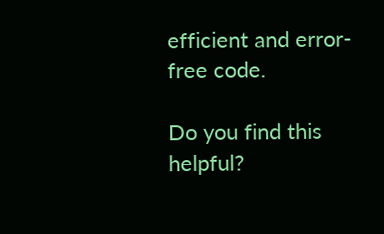efficient and error-free code.

Do you find this helpful?